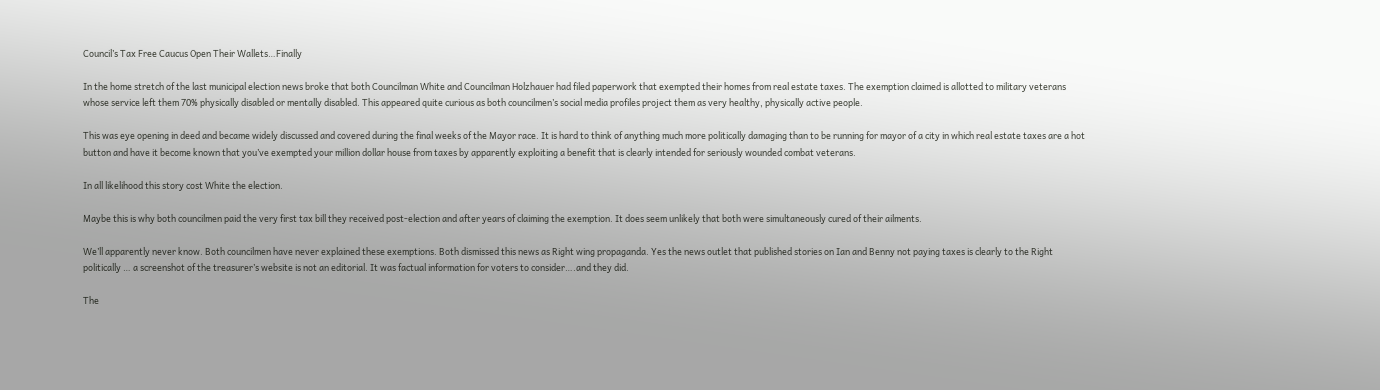Council’s Tax Free Caucus Open Their Wallets…Finally

In the home stretch of the last municipal election news broke that both Councilman White and Councilman Holzhauer had filed paperwork that exempted their homes from real estate taxes. The exemption claimed is allotted to military veterans whose service left them 70% physically disabled or mentally disabled. This appeared quite curious as both councilmen’s social media profiles project them as very healthy, physically active people.

This was eye opening in deed and became widely discussed and covered during the final weeks of the Mayor race. It is hard to think of anything much more politically damaging than to be running for mayor of a city in which real estate taxes are a hot button and have it become known that you’ve exempted your million dollar house from taxes by apparently exploiting a benefit that is clearly intended for seriously wounded combat veterans.

In all likelihood this story cost White the election.

Maybe this is why both councilmen paid the very first tax bill they received post-election and after years of claiming the exemption. It does seem unlikely that both were simultaneously cured of their ailments.

We’ll apparently never know. Both councilmen have never explained these exemptions. Both dismissed this news as Right wing propaganda. Yes the news outlet that published stories on Ian and Benny not paying taxes is clearly to the Right politically … a screenshot of the treasurer’s website is not an editorial. It was factual information for voters to consider….and they did.

The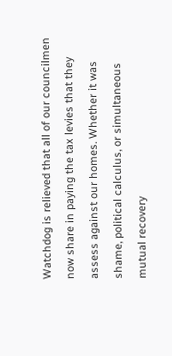Watchdog is relieved that all of our councilmen now share in paying the tax levies that they assess against our homes. Whether it was shame, political calculus, or simultaneous mutual recovery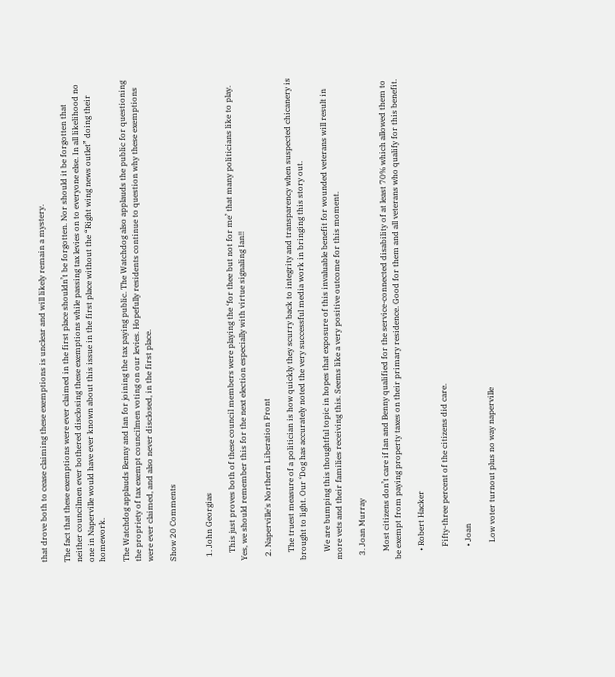that drove both to cease claiming these exemptions is unclear and will likely remain a mystery.

The fact that these exemptions were ever claimed in the first place shouldn’t be forgotten. Nor should it be forgotten that neither councilmen ever bothered disclosing these exemptions while passing tax levies on to everyone else. In all likelihood no one in Naperville would have ever known about this issue in the first place without the “Right wing news outlet” doing their homework.

The Watchdog applauds Benny and Ian for joining the tax paying public. The Watchdog also applauds the public for questioning the propriety of tax exempt councilmen voting on our levies. Hopefully residents continue to question why these exemptions were ever claimed, and also never disclosed, in the first place.

Show 20 Comments


  1. John Georgias

    This just proves both of these council members were playing the ‘for thee but not for me’ that many politicians like to play. Yes, we should remember this for the next election especially with virtue signaling Ian!!

  2. Naperville's Northern Liberation Front

    The truest measure of a politician is how quickly they scurry back to integrity and transparency when suspected chicanery is brought to light. Our ‘Dog has accurately noted the very successful media work in bringing this story out.

    We are bumping this thoughtful topic in hopes that exposure of this invaluable benefit for wounded veterans will result in more vets and their families receiving this. Seems like a very positive outcome for this moment.

  3. Joan Murray

    Most citizens don’t care if Ian and Benny qualified for the service-connected disability of at least 70% which allowed them to be exempt from paying property taxes on their primary residence. Good for them and all veterans who qualify for this benefit.

    • Robert Hacker

      Fifty-three percent of the citizens did care.

      • Joan

        Low voter turnout plus no way naperville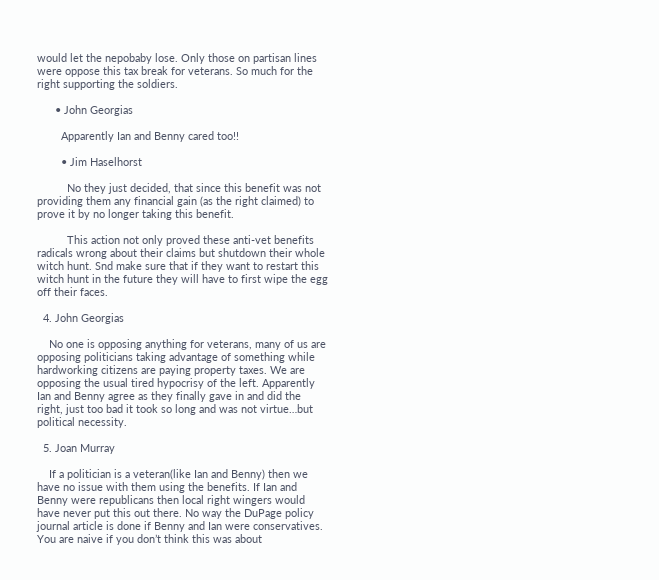would let the nepobaby lose. Only those on partisan lines were oppose this tax break for veterans. So much for the right supporting the soldiers.

      • John Georgias

        Apparently Ian and Benny cared too!!

        • Jim Haselhorst

          No they just decided, that since this benefit was not providing them any financial gain (as the right claimed) to prove it by no longer taking this benefit.

          This action not only proved these anti-vet benefits radicals wrong about their claims but shutdown their whole witch hunt. Snd make sure that if they want to restart this witch hunt in the future they will have to first wipe the egg off their faces.

  4. John Georgias

    No one is opposing anything for veterans, many of us are opposing politicians taking advantage of something while hardworking citizens are paying property taxes. We are opposing the usual tired hypocrisy of the left. Apparently Ian and Benny agree as they finally gave in and did the right, just too bad it took so long and was not virtue…but political necessity.

  5. Joan Murray

    If a politician is a veteran(like Ian and Benny) then we have no issue with them using the benefits. If Ian and Benny were republicans then local right wingers would have never put this out there. No way the DuPage policy journal article is done if Benny and Ian were conservatives. You are naive if you don’t think this was about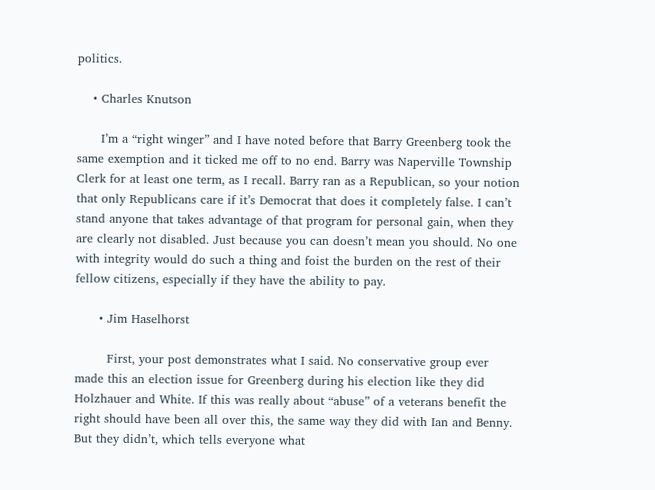politics.

    • Charles Knutson

      I’m a “right winger” and I have noted before that Barry Greenberg took the same exemption and it ticked me off to no end. Barry was Naperville Township Clerk for at least one term, as I recall. Barry ran as a Republican, so your notion that only Republicans care if it’s Democrat that does it completely false. I can’t stand anyone that takes advantage of that program for personal gain, when they are clearly not disabled. Just because you can doesn’t mean you should. No one with integrity would do such a thing and foist the burden on the rest of their fellow citizens, especially if they have the ability to pay.

      • Jim Haselhorst

        First, your post demonstrates what I said. No conservative group ever made this an election issue for Greenberg during his election like they did Holzhauer and White. If this was really about “abuse” of a veterans benefit the right should have been all over this, the same way they did with Ian and Benny. But they didn’t, which tells everyone what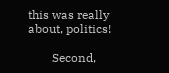this was really about, politics!

        Second,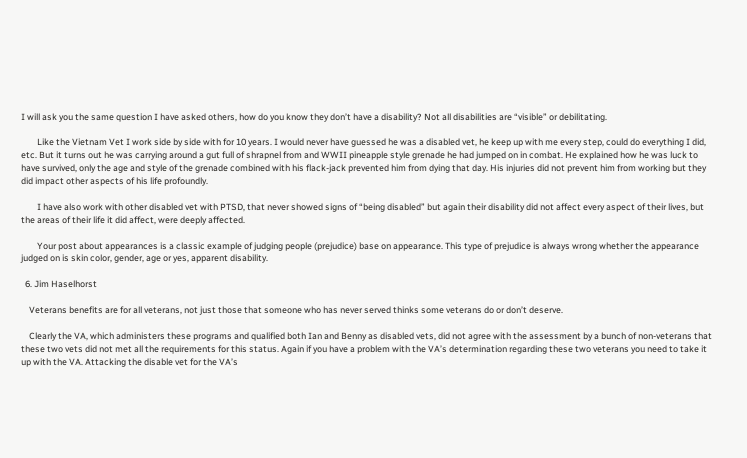I will ask you the same question I have asked others, how do you know they don’t have a disability? Not all disabilities are “visible” or debilitating.

        Like the Vietnam Vet I work side by side with for 10 years. I would never have guessed he was a disabled vet, he keep up with me every step, could do everything I did, etc. But it turns out he was carrying around a gut full of shrapnel from and WWII pineapple style grenade he had jumped on in combat. He explained how he was luck to have survived, only the age and style of the grenade combined with his flack-jack prevented him from dying that day. His injuries did not prevent him from working but they did impact other aspects of his life profoundly.

        I have also work with other disabled vet with PTSD, that never showed signs of “being disabled” but again their disability did not affect every aspect of their lives, but the areas of their life it did affect, were deeply affected.

        Your post about appearances is a classic example of judging people (prejudice) base on appearance. This type of prejudice is always wrong whether the appearance judged on is skin color, gender, age or yes, apparent disability.

  6. Jim Haselhorst

    Veterans benefits are for all veterans, not just those that someone who has never served thinks some veterans do or don’t deserve.

    Clearly the VA, which administers these programs and qualified both Ian and Benny as disabled vets, did not agree with the assessment by a bunch of non-veterans that these two vets did not met all the requirements for this status. Again if you have a problem with the VA’s determination regarding these two veterans you need to take it up with the VA. Attacking the disable vet for the VA’s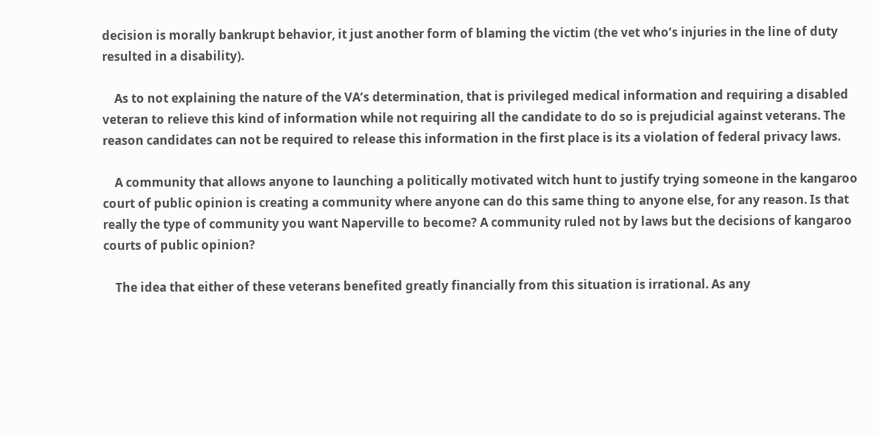decision is morally bankrupt behavior, it just another form of blaming the victim (the vet who’s injuries in the line of duty resulted in a disability).

    As to not explaining the nature of the VA’s determination, that is privileged medical information and requiring a disabled veteran to relieve this kind of information while not requiring all the candidate to do so is prejudicial against veterans. The reason candidates can not be required to release this information in the first place is its a violation of federal privacy laws.

    A community that allows anyone to launching a politically motivated witch hunt to justify trying someone in the kangaroo court of public opinion is creating a community where anyone can do this same thing to anyone else, for any reason. Is that really the type of community you want Naperville to become? A community ruled not by laws but the decisions of kangaroo courts of public opinion?

    The idea that either of these veterans benefited greatly financially from this situation is irrational. As any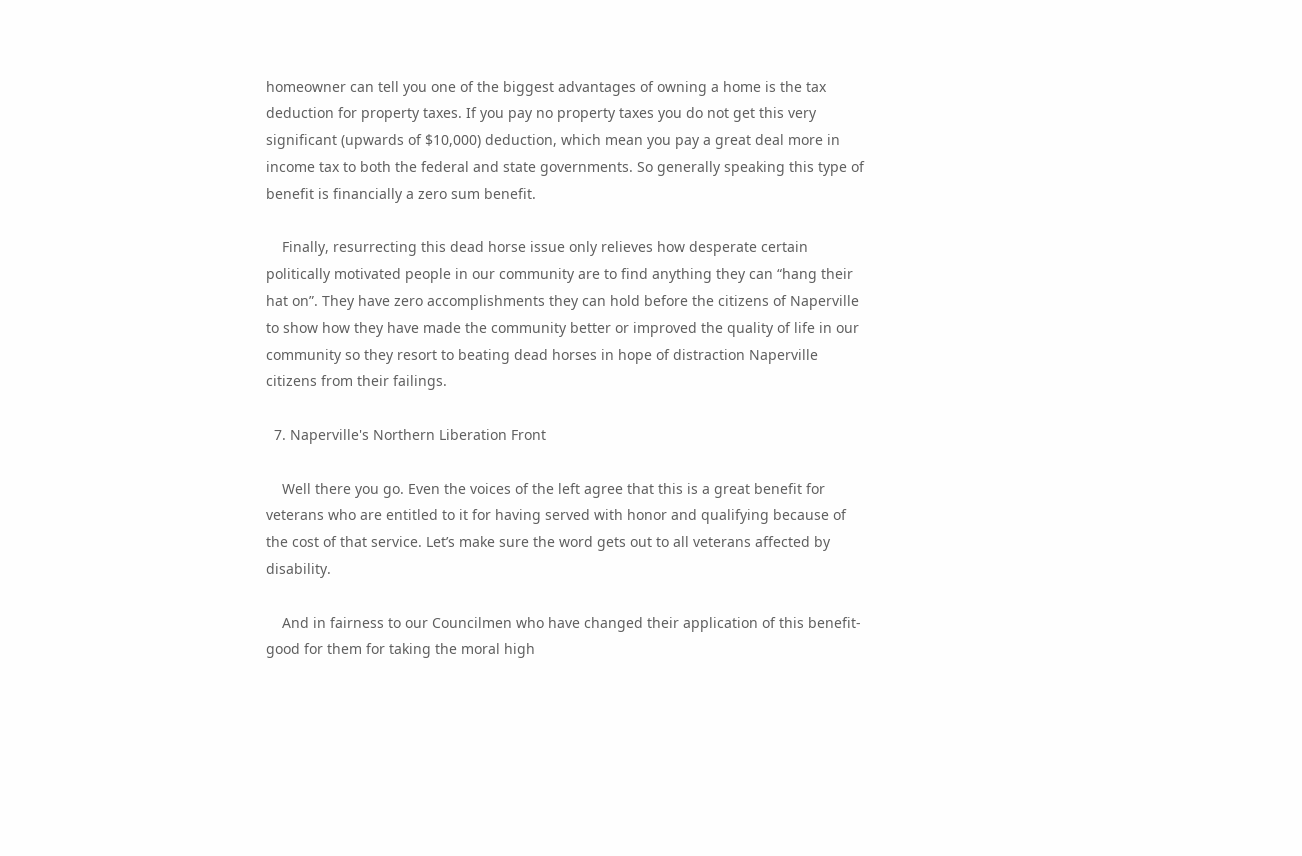homeowner can tell you one of the biggest advantages of owning a home is the tax deduction for property taxes. If you pay no property taxes you do not get this very significant (upwards of $10,000) deduction, which mean you pay a great deal more in income tax to both the federal and state governments. So generally speaking this type of benefit is financially a zero sum benefit.

    Finally, resurrecting this dead horse issue only relieves how desperate certain politically motivated people in our community are to find anything they can “hang their hat on”. They have zero accomplishments they can hold before the citizens of Naperville to show how they have made the community better or improved the quality of life in our community so they resort to beating dead horses in hope of distraction Naperville citizens from their failings.

  7. Naperville's Northern Liberation Front

    Well there you go. Even the voices of the left agree that this is a great benefit for veterans who are entitled to it for having served with honor and qualifying because of the cost of that service. Let’s make sure the word gets out to all veterans affected by disability.

    And in fairness to our Councilmen who have changed their application of this benefit- good for them for taking the moral high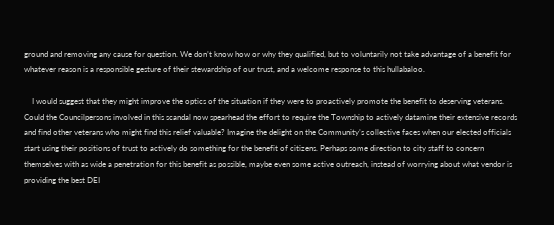ground and removing any cause for question. We don’t know how or why they qualified, but to voluntarily not take advantage of a benefit for whatever reason is a responsible gesture of their stewardship of our trust, and a welcome response to this hullabaloo.

    I would suggest that they might improve the optics of the situation if they were to proactively promote the benefit to deserving veterans. Could the Councilpersons involved in this scandal now spearhead the effort to require the Township to actively datamine their extensive records and find other veterans who might find this relief valuable? Imagine the delight on the Community’s collective faces when our elected officials start using their positions of trust to actively do something for the benefit of citizens. Perhaps some direction to city staff to concern themselves with as wide a penetration for this benefit as possible, maybe even some active outreach, instead of worrying about what vendor is providing the best DEI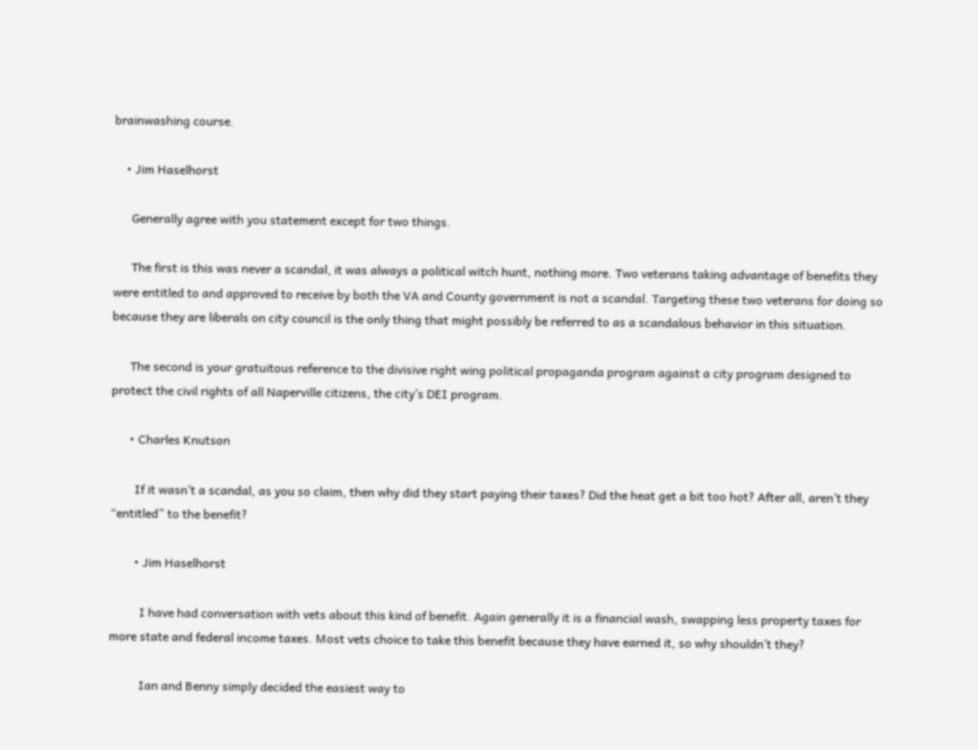brainwashing course.

    • Jim Haselhorst

      Generally agree with you statement except for two things.

      The first is this was never a scandal, it was always a political witch hunt, nothing more. Two veterans taking advantage of benefits they were entitled to and approved to receive by both the VA and County government is not a scandal. Targeting these two veterans for doing so because they are liberals on city council is the only thing that might possibly be referred to as a scandalous behavior in this situation.

      The second is your gratuitous reference to the divisive right wing political propaganda program against a city program designed to protect the civil rights of all Naperville citizens, the city’s DEI program.

      • Charles Knutson

        If it wasn’t a scandal, as you so claim, then why did they start paying their taxes? Did the heat get a bit too hot? After all, aren’t they “entitled” to the benefit?

        • Jim Haselhorst

          I have had conversation with vets about this kind of benefit. Again generally it is a financial wash, swapping less property taxes for more state and federal income taxes. Most vets choice to take this benefit because they have earned it, so why shouldn’t they?

          Ian and Benny simply decided the easiest way to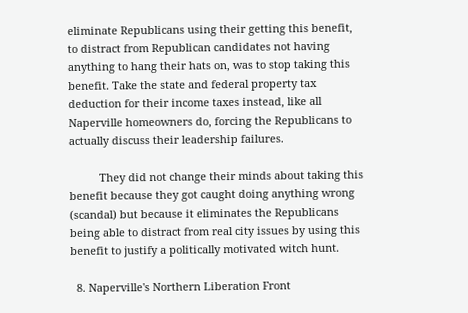eliminate Republicans using their getting this benefit, to distract from Republican candidates not having anything to hang their hats on, was to stop taking this benefit. Take the state and federal property tax deduction for their income taxes instead, like all Naperville homeowners do, forcing the Republicans to actually discuss their leadership failures.

          They did not change their minds about taking this benefit because they got caught doing anything wrong (scandal) but because it eliminates the Republicans being able to distract from real city issues by using this benefit to justify a politically motivated witch hunt.

  8. Naperville's Northern Liberation Front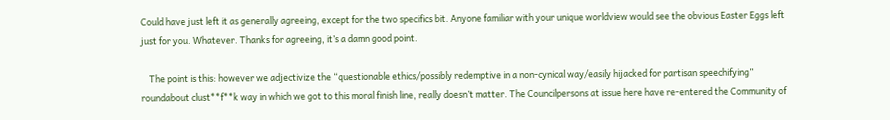Could have just left it as generally agreeing, except for the two specifics bit. Anyone familiar with your unique worldview would see the obvious Easter Eggs left just for you. Whatever. Thanks for agreeing, it’s a damn good point.

    The point is this: however we adjectivize the “questionable ethics/possibly redemptive in a non-cynical way/easily hijacked for partisan speechifying” roundabout clust**f**k way in which we got to this moral finish line, really doesn’t matter. The Councilpersons at issue here have re-entered the Community of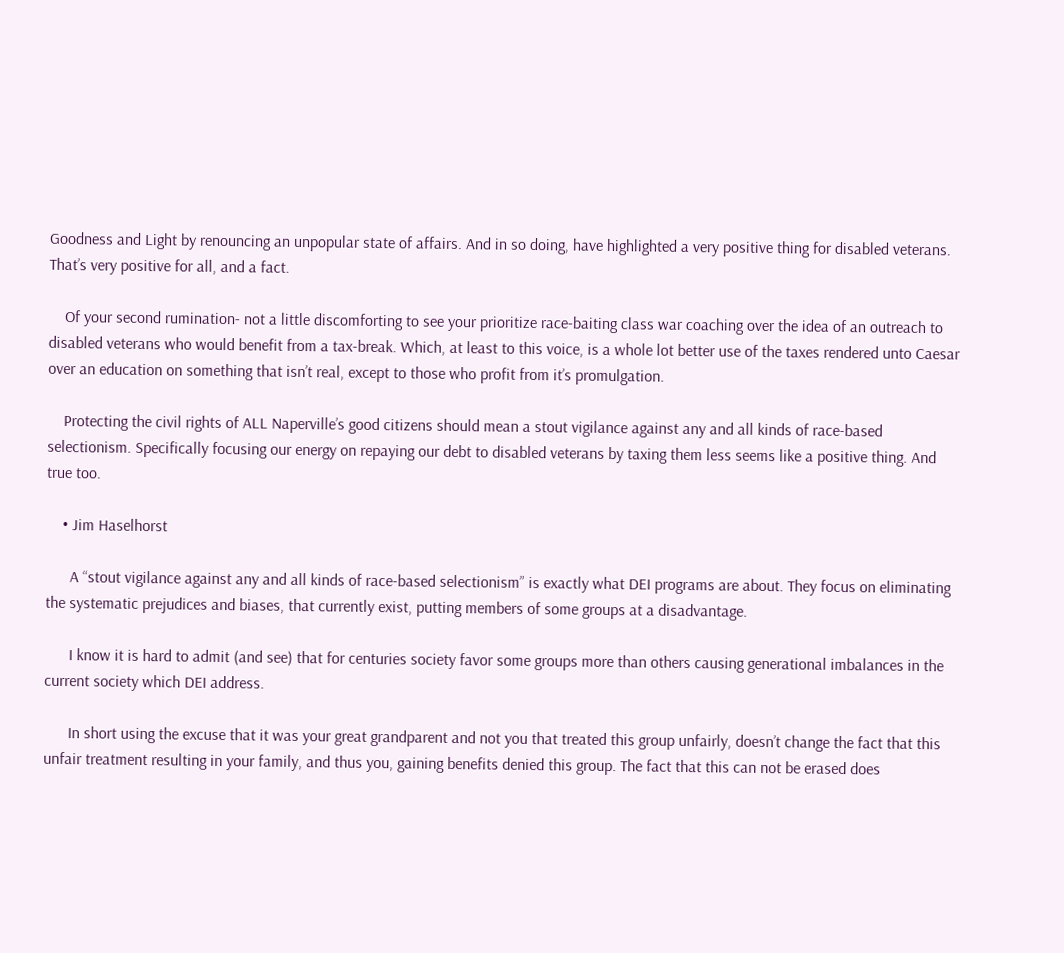Goodness and Light by renouncing an unpopular state of affairs. And in so doing, have highlighted a very positive thing for disabled veterans. That’s very positive for all, and a fact.

    Of your second rumination- not a little discomforting to see your prioritize race-baiting class war coaching over the idea of an outreach to disabled veterans who would benefit from a tax-break. Which, at least to this voice, is a whole lot better use of the taxes rendered unto Caesar over an education on something that isn’t real, except to those who profit from it’s promulgation.

    Protecting the civil rights of ALL Naperville’s good citizens should mean a stout vigilance against any and all kinds of race-based selectionism. Specifically focusing our energy on repaying our debt to disabled veterans by taxing them less seems like a positive thing. And true too.

    • Jim Haselhorst

      A “stout vigilance against any and all kinds of race-based selectionism” is exactly what DEI programs are about. They focus on eliminating the systematic prejudices and biases, that currently exist, putting members of some groups at a disadvantage.

      I know it is hard to admit (and see) that for centuries society favor some groups more than others causing generational imbalances in the current society which DEI address.

      In short using the excuse that it was your great grandparent and not you that treated this group unfairly, doesn’t change the fact that this unfair treatment resulting in your family, and thus you, gaining benefits denied this group. The fact that this can not be erased does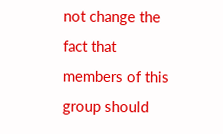not change the fact that members of this group should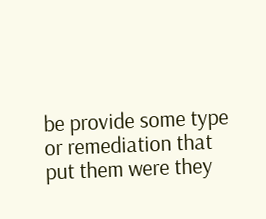be provide some type or remediation that put them were they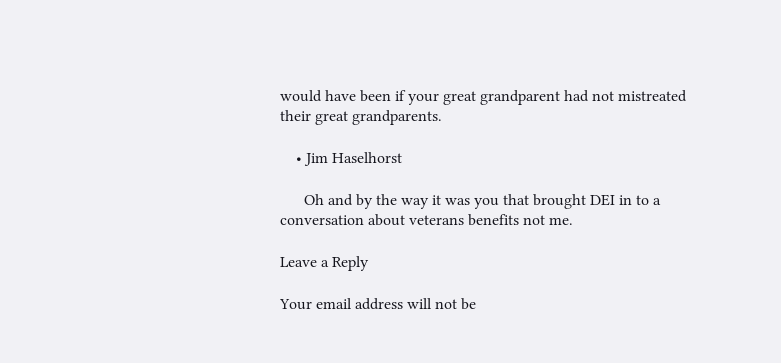would have been if your great grandparent had not mistreated their great grandparents.

    • Jim Haselhorst

      Oh and by the way it was you that brought DEI in to a conversation about veterans benefits not me.

Leave a Reply

Your email address will not be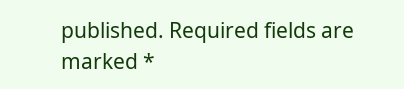published. Required fields are marked *